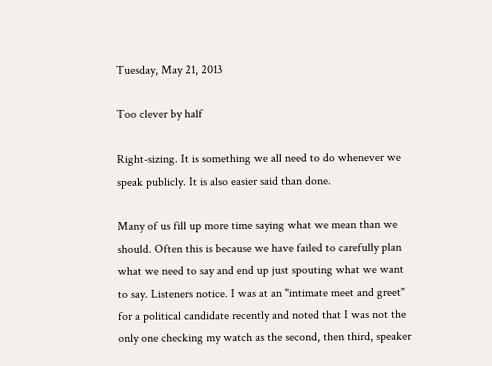Tuesday, May 21, 2013

Too clever by half

Right-sizing. It is something we all need to do whenever we speak publicly. It is also easier said than done.

Many of us fill up more time saying what we mean than we should. Often this is because we have failed to carefully plan what we need to say and end up just spouting what we want to say. Listeners notice. I was at an "intimate meet and greet" for a political candidate recently and noted that I was not the only one checking my watch as the second, then third, speaker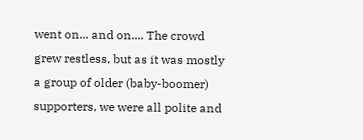went on... and on.... The crowd grew restless, but as it was mostly a group of older (baby-boomer) supporters, we were all polite and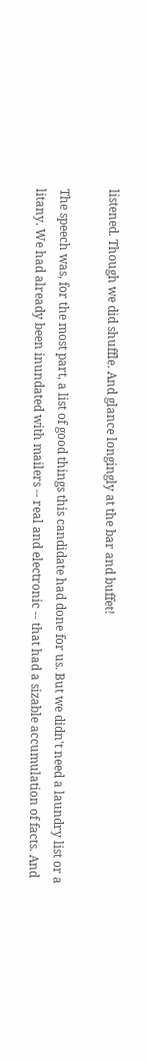listened. Though we did shuffle. And glance longingly at the bar and buffet!

The speech was, for the most part, a list of good things this candidate had done for us. But we didn't need a laundry list or a litany. We had already been inundated with mailers -- real and electronic -- that had a sizable accumulation of facts. And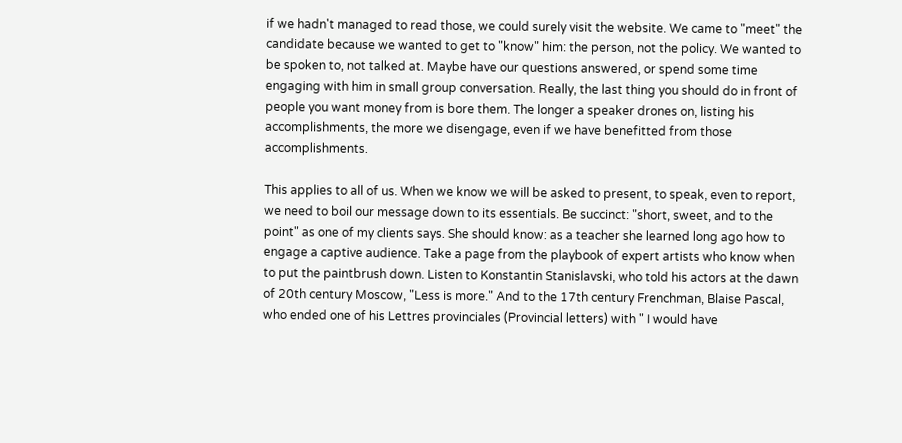if we hadn't managed to read those, we could surely visit the website. We came to "meet" the candidate because we wanted to get to "know" him: the person, not the policy. We wanted to be spoken to, not talked at. Maybe have our questions answered, or spend some time engaging with him in small group conversation. Really, the last thing you should do in front of people you want money from is bore them. The longer a speaker drones on, listing his accomplishments, the more we disengage, even if we have benefitted from those accomplishments.

This applies to all of us. When we know we will be asked to present, to speak, even to report, we need to boil our message down to its essentials. Be succinct: "short, sweet, and to the point" as one of my clients says. She should know: as a teacher she learned long ago how to engage a captive audience. Take a page from the playbook of expert artists who know when to put the paintbrush down. Listen to Konstantin Stanislavski, who told his actors at the dawn of 20th century Moscow, "Less is more." And to the 17th century Frenchman, Blaise Pascal, who ended one of his Lettres provinciales (Provincial letters) with " I would have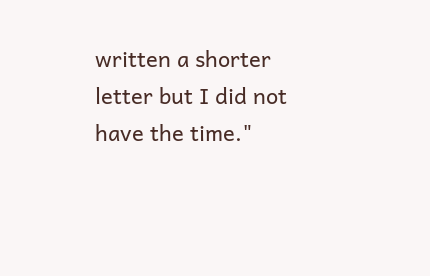written a shorter letter but I did not have the time."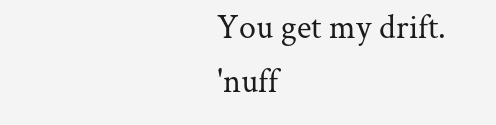You get my drift. 'nuff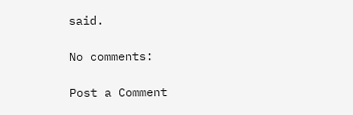said.

No comments:

Post a Comment